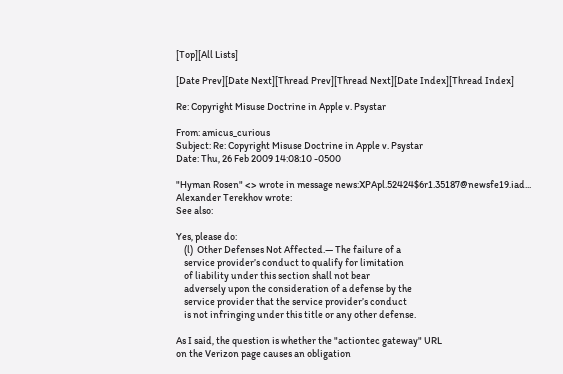[Top][All Lists]

[Date Prev][Date Next][Thread Prev][Thread Next][Date Index][Thread Index]

Re: Copyright Misuse Doctrine in Apple v. Psystar

From: amicus_curious
Subject: Re: Copyright Misuse Doctrine in Apple v. Psystar
Date: Thu, 26 Feb 2009 14:08:10 -0500

"Hyman Rosen" <> wrote in message news:XPApl.52424$6r1.35187@newsfe19.iad...
Alexander Terekhov wrote:
See also:

Yes, please do:
    (l)  Other Defenses Not Affected.— The failure of a
    service provider’s conduct to qualify for limitation
    of liability under this section shall not bear
    adversely upon the consideration of a defense by the
    service provider that the service provider’s conduct
    is not infringing under this title or any other defense.

As I said, the question is whether the "actiontec gateway" URL
on the Verizon page causes an obligation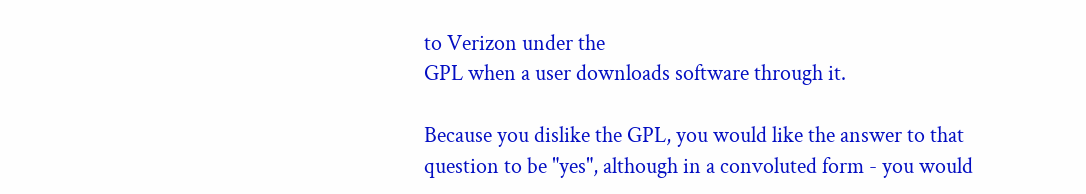to Verizon under the
GPL when a user downloads software through it.

Because you dislike the GPL, you would like the answer to that
question to be "yes", although in a convoluted form - you would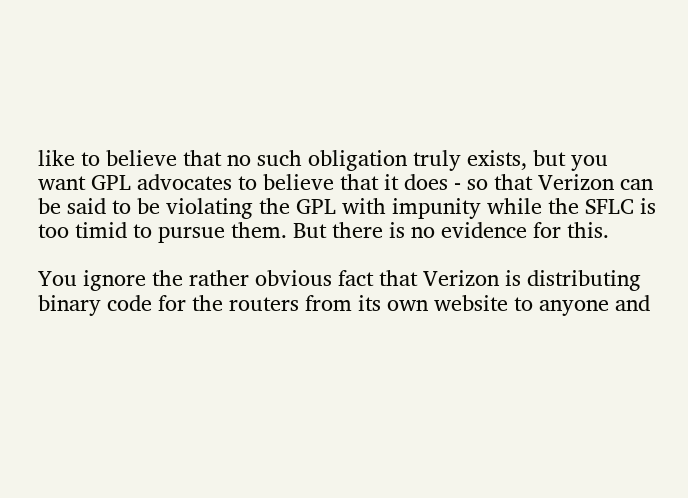like to believe that no such obligation truly exists, but you
want GPL advocates to believe that it does - so that Verizon can
be said to be violating the GPL with impunity while the SFLC is
too timid to pursue them. But there is no evidence for this.

You ignore the rather obvious fact that Verizon is distributing binary code for the routers from its own website to anyone and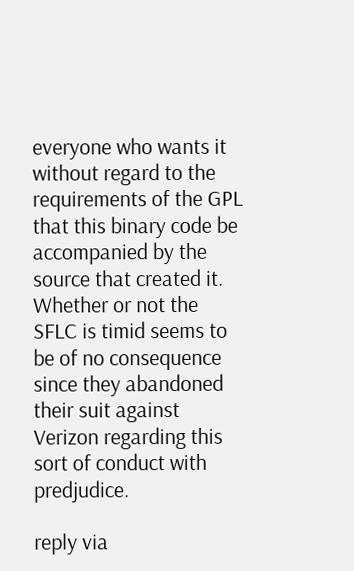everyone who wants it without regard to the requirements of the GPL that this binary code be accompanied by the source that created it. Whether or not the SFLC is timid seems to be of no consequence since they abandoned their suit against Verizon regarding this sort of conduct with predjudice.

reply via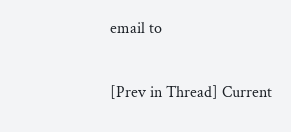email to

[Prev in Thread] Current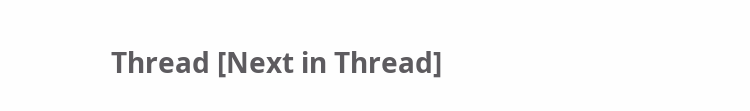Thread [Next in Thread]